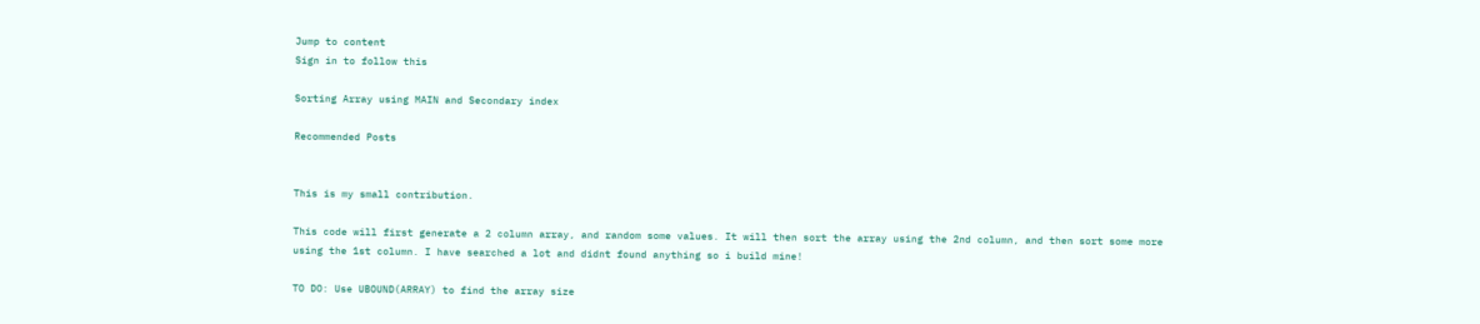Jump to content
Sign in to follow this

Sorting Array using MAIN and Secondary index

Recommended Posts


This is my small contribution.

This code will first generate a 2 column array, and random some values. It will then sort the array using the 2nd column, and then sort some more using the 1st column. I have searched a lot and didnt found anything so i build mine!

TO DO: Use UBOUND(ARRAY) to find the array size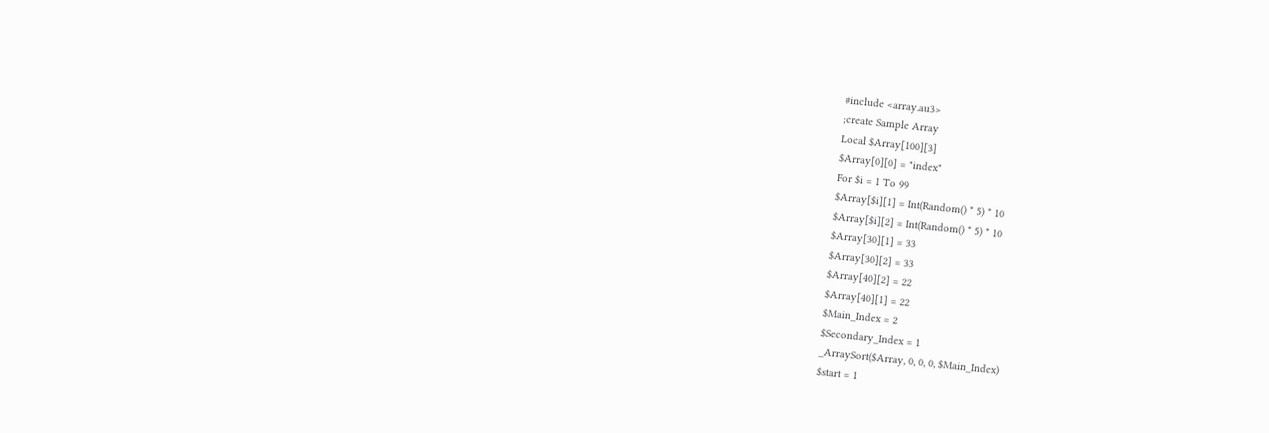#include <array.au3>
;create Sample Array
Local $Array[100][3]
$Array[0][0] = "index"
For $i = 1 To 99
$Array[$i][1] = Int(Random() * 5) * 10
$Array[$i][2] = Int(Random() * 5) * 10
$Array[30][1] = 33
$Array[30][2] = 33
$Array[40][2] = 22
$Array[40][1] = 22
$Main_Index = 2
$Secondary_Index = 1
_ArraySort($Array, 0, 0, 0, $Main_Index)
$start = 1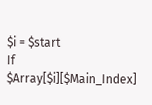$i = $start
If $Array[$i][$Main_Index]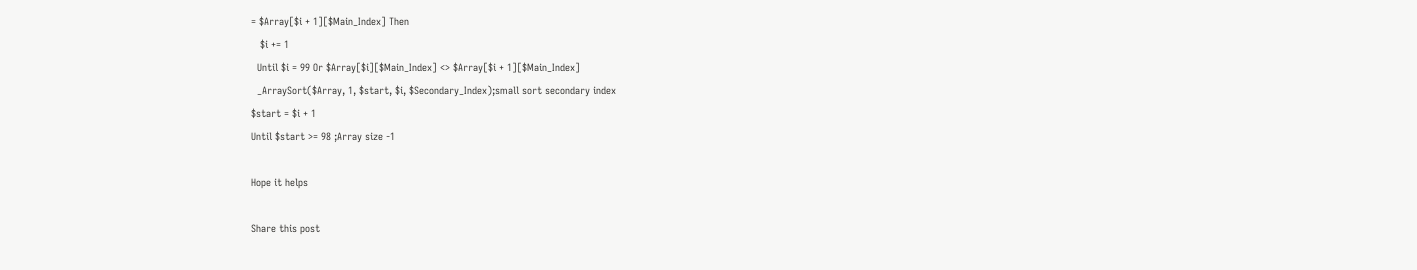= $Array[$i + 1][$Main_Index] Then
   $i += 1
  Until $i = 99 Or $Array[$i][$Main_Index] <> $Array[$i + 1][$Main_Index]
  _ArraySort($Array, 1, $start, $i, $Secondary_Index);small sort secondary index
$start = $i + 1
Until $start >= 98 ;Array size -1

Hope it helps

Share this post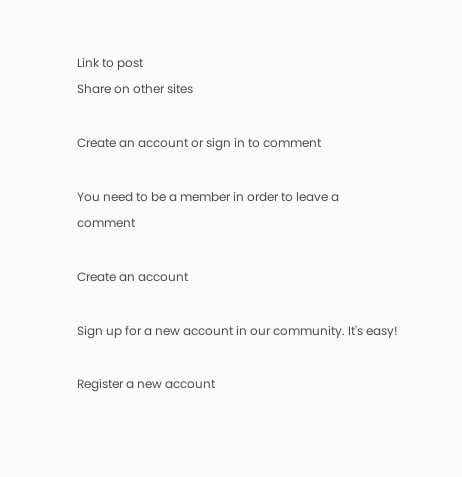Link to post
Share on other sites

Create an account or sign in to comment

You need to be a member in order to leave a comment

Create an account

Sign up for a new account in our community. It's easy!

Register a new account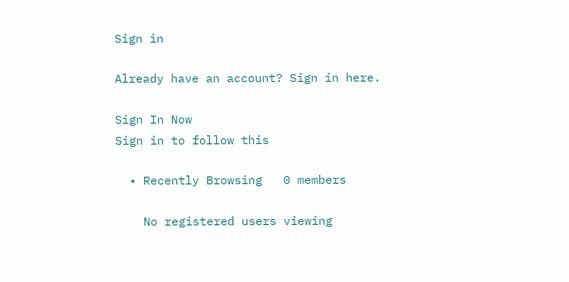Sign in

Already have an account? Sign in here.

Sign In Now
Sign in to follow this

  • Recently Browsing   0 members

    No registered users viewing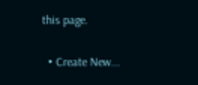this page.

  • Create New...